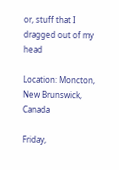or, stuff that I dragged out of my head

Location: Moncton, New Brunswick, Canada

Friday,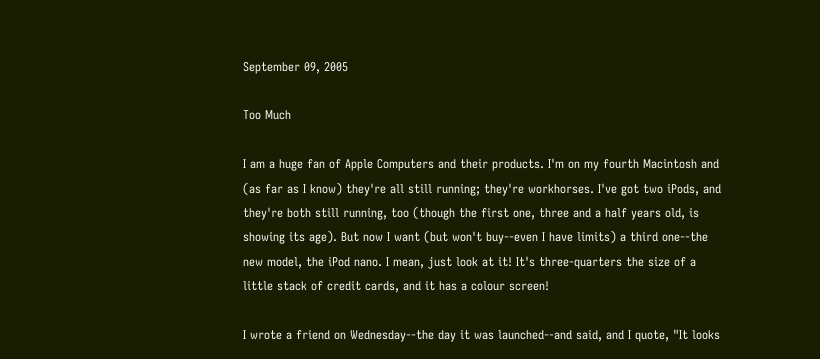September 09, 2005

Too Much

I am a huge fan of Apple Computers and their products. I'm on my fourth Macintosh and (as far as I know) they're all still running; they're workhorses. I've got two iPods, and they're both still running, too (though the first one, three and a half years old, is showing its age). But now I want (but won't buy--even I have limits) a third one--the new model, the iPod nano. I mean, just look at it! It's three-quarters the size of a little stack of credit cards, and it has a colour screen!

I wrote a friend on Wednesday--the day it was launched--and said, and I quote, "It looks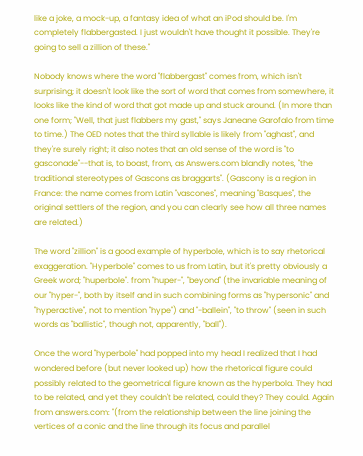like a joke, a mock-up, a fantasy idea of what an iPod should be. I'm completely flabbergasted. I just wouldn't have thought it possible. They're going to sell a zillion of these."

Nobody knows where the word "flabbergast" comes from, which isn't surprising; it doesn't look like the sort of word that comes from somewhere, it looks like the kind of word that got made up and stuck around. (In more than one form; "Well, that just flabbers my gast," says Janeane Garofalo from time to time.) The OED notes that the third syllable is likely from "aghast", and they're surely right; it also notes that an old sense of the word is "to gasconade"--that is, to boast, from, as Answers.com blandly notes, "the traditional stereotypes of Gascons as braggarts". (Gascony is a region in France: the name comes from Latin "vascones", meaning "Basques", the original settlers of the region, and you can clearly see how all three names are related.)

The word "zillion" is a good example of hyperbole, which is to say rhetorical exaggeration. "Hyperbole" comes to us from Latin, but it's pretty obviously a Greek word; "huperbole". from "huper-", "beyond" (the invariable meaning of our "hyper-", both by itself and in such combining forms as "hypersonic" and "hyperactive", not to mention "hype") and "-ballein", "to throw" (seen in such words as "ballistic", though not, apparently, "ball").

Once the word "hyperbole" had popped into my head I realized that I had wondered before (but never looked up) how the rhetorical figure could possibly related to the geometrical figure known as the hyperbola. They had to be related, and yet they couldn't be related, could they? They could. Again from answers.com: "(from the relationship between the line joining the vertices of a conic and the line through its focus and parallel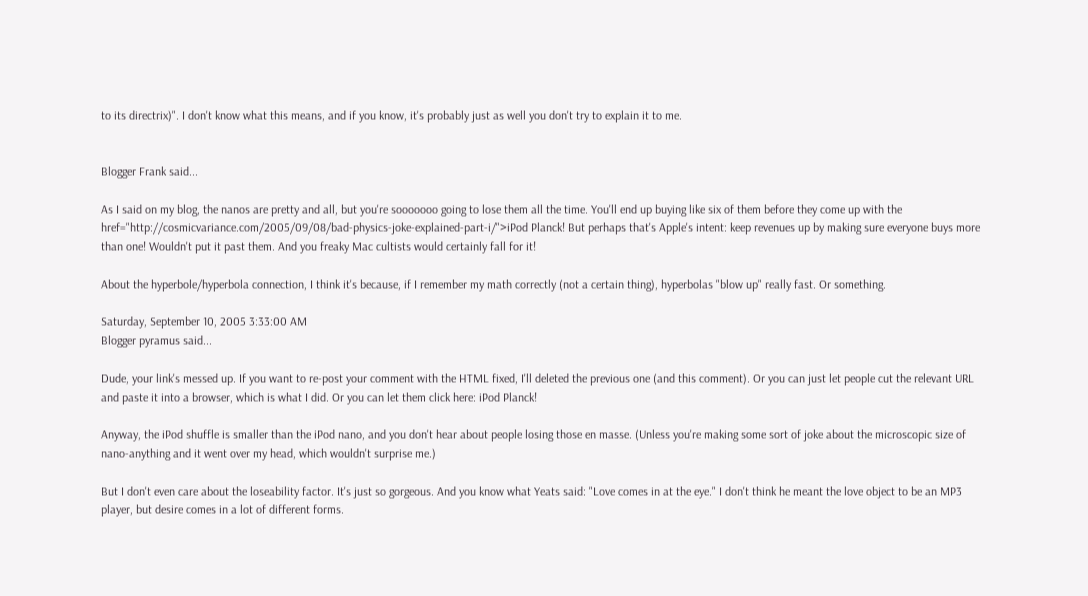to its directrix)". I don't know what this means, and if you know, it's probably just as well you don't try to explain it to me.


Blogger Frank said...

As I said on my blog, the nanos are pretty and all, but you're sooooooo going to lose them all the time. You'll end up buying like six of them before they come up with the href="http://cosmicvariance.com/2005/09/08/bad-physics-joke-explained-part-i/">iPod Planck! But perhaps that's Apple's intent: keep revenues up by making sure everyone buys more than one! Wouldn't put it past them. And you freaky Mac cultists would certainly fall for it!

About the hyperbole/hyperbola connection, I think it's because, if I remember my math correctly (not a certain thing), hyperbolas "blow up" really fast. Or something.

Saturday, September 10, 2005 3:33:00 AM
Blogger pyramus said...

Dude, your link's messed up. If you want to re-post your comment with the HTML fixed, I'll deleted the previous one (and this comment). Or you can just let people cut the relevant URL and paste it into a browser, which is what I did. Or you can let them click here: iPod Planck!

Anyway, the iPod shuffle is smaller than the iPod nano, and you don't hear about people losing those en masse. (Unless you're making some sort of joke about the microscopic size of nano-anything and it went over my head, which wouldn't surprise me.)

But I don't even care about the loseability factor. It's just so gorgeous. And you know what Yeats said: "Love comes in at the eye." I don't think he meant the love object to be an MP3 player, but desire comes in a lot of different forms.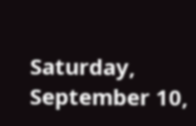Saturday, September 10,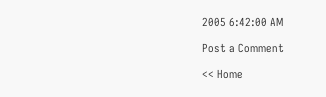2005 6:42:00 AM

Post a Comment

<< Home